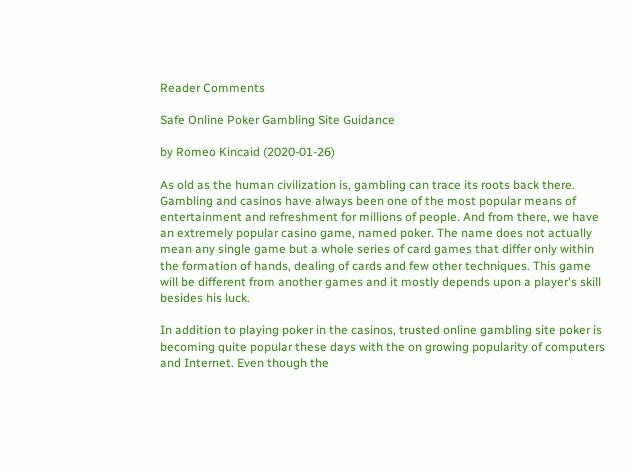Reader Comments

Safe Online Poker Gambling Site Guidance

by Romeo Kincaid (2020-01-26)

As old as the human civilization is, gambling can trace its roots back there. Gambling and casinos have always been one of the most popular means of entertainment and refreshment for millions of people. And from there, we have an extremely popular casino game, named poker. The name does not actually mean any single game but a whole series of card games that differ only within the formation of hands, dealing of cards and few other techniques. This game will be different from another games and it mostly depends upon a player's skill besides his luck.

In addition to playing poker in the casinos, trusted online gambling site poker is becoming quite popular these days with the on growing popularity of computers and Internet. Even though the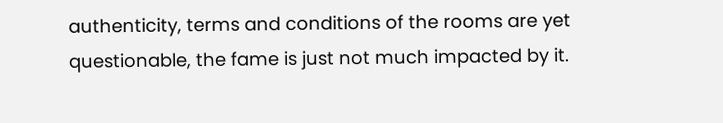authenticity, terms and conditions of the rooms are yet questionable, the fame is just not much impacted by it.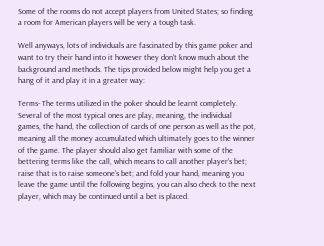Some of the rooms do not accept players from United States; so finding a room for American players will be very a tough task.

Well anyways, lots of individuals are fascinated by this game poker and want to try their hand into it however they don't know much about the background and methods. The tips provided below might help you get a hang of it and play it in a greater way:

Terms- The terms utilized in the poker should be learnt completely. Several of the most typical ones are play, meaning, the individual games, the hand, the collection of cards of one person as well as the pot, meaning all the money accumulated which ultimately goes to the winner of the game. The player should also get familiar with some of the bettering terms like the call, which means to call another player's bet; raise that is to raise someone's bet; and fold your hand, meaning you leave the game until the following begins, you can also check to the next player, which may be continued until a bet is placed.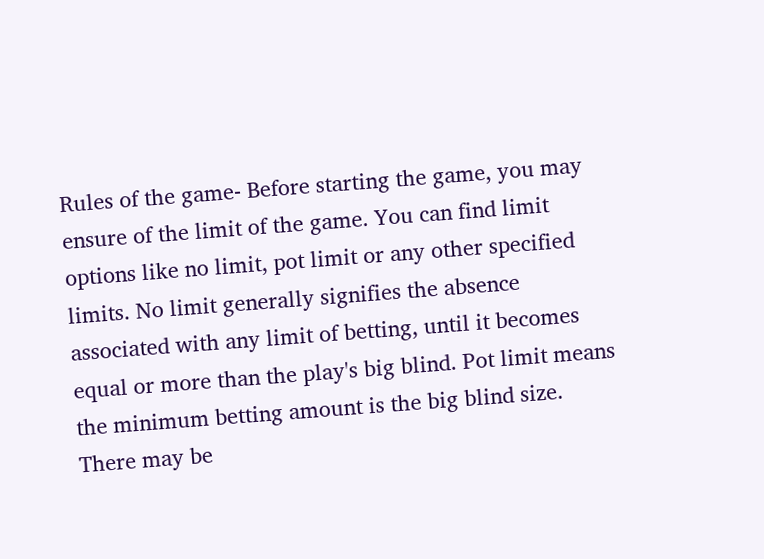Rules of the game- Before starting the game, you may ensure of the limit of the game. You can find limit options like no limit, pot limit or any other specified limits. No limit generally signifies the absence associated with any limit of betting, until it becomes equal or more than the play's big blind. Pot limit means the minimum betting amount is the big blind size. There may be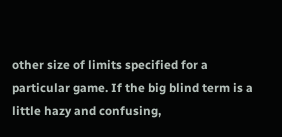other size of limits specified for a particular game. If the big blind term is a little hazy and confusing,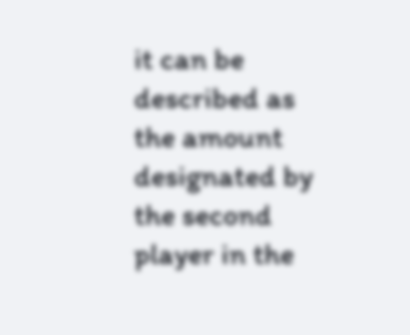it can be described as the amount designated by the second player in the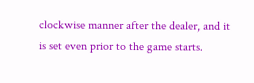clockwise manner after the dealer, and it is set even prior to the game starts.